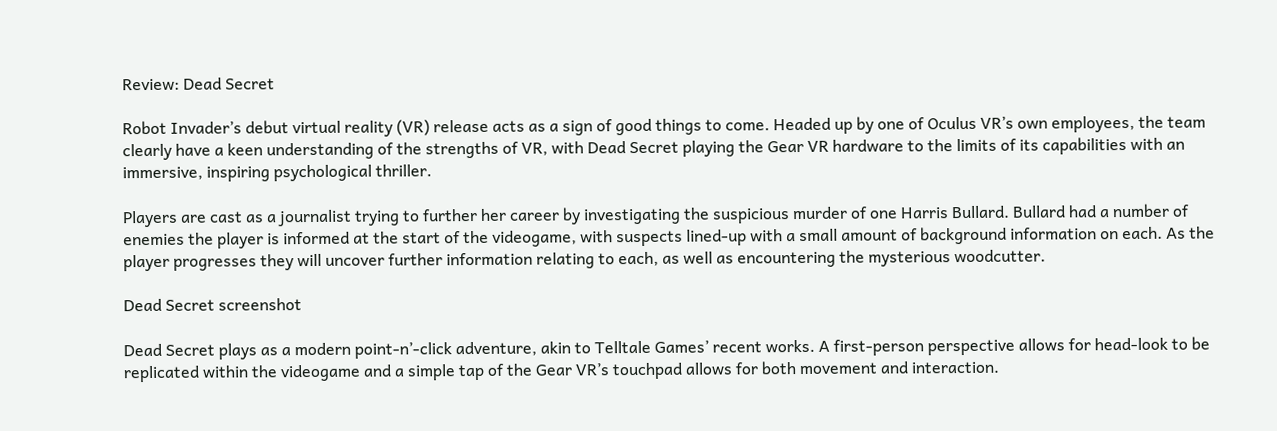Review: Dead Secret

Robot Invader’s debut virtual reality (VR) release acts as a sign of good things to come. Headed up by one of Oculus VR’s own employees, the team clearly have a keen understanding of the strengths of VR, with Dead Secret playing the Gear VR hardware to the limits of its capabilities with an immersive, inspiring psychological thriller.

Players are cast as a journalist trying to further her career by investigating the suspicious murder of one Harris Bullard. Bullard had a number of enemies the player is informed at the start of the videogame, with suspects lined-up with a small amount of background information on each. As the player progresses they will uncover further information relating to each, as well as encountering the mysterious woodcutter.

Dead Secret screenshot

Dead Secret plays as a modern point-n’-click adventure, akin to Telltale Games’ recent works. A first-person perspective allows for head-look to be replicated within the videogame and a simple tap of the Gear VR’s touchpad allows for both movement and interaction.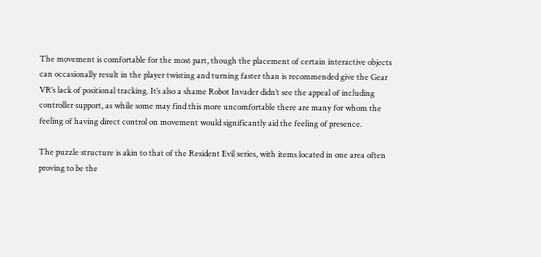The movement is comfortable for the most part, though the placement of certain interactive objects can occasionally result in the player twisting and turning faster than is recommended give the Gear VR’s lack of positional tracking. It’s also a shame Robot Invader didn’t see the appeal of including controller support, as while some may find this more uncomfortable there are many for whom the feeling of having direct control on movement would significantly aid the feeling of presence.

The puzzle structure is akin to that of the Resident Evil series, with items located in one area often proving to be the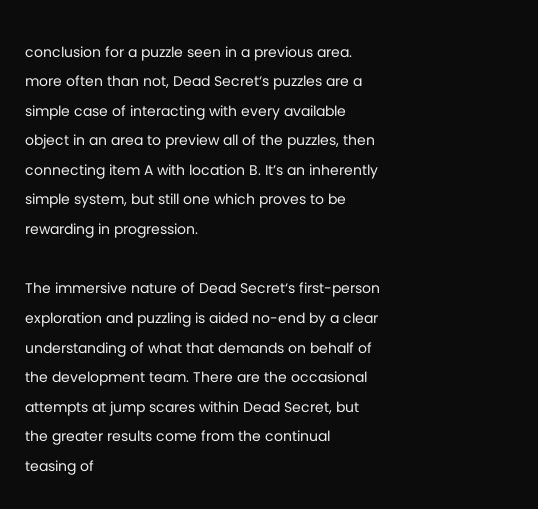conclusion for a puzzle seen in a previous area. more often than not, Dead Secret‘s puzzles are a simple case of interacting with every available object in an area to preview all of the puzzles, then connecting item A with location B. It’s an inherently simple system, but still one which proves to be rewarding in progression.

The immersive nature of Dead Secret‘s first-person exploration and puzzling is aided no-end by a clear understanding of what that demands on behalf of the development team. There are the occasional attempts at jump scares within Dead Secret, but the greater results come from the continual teasing of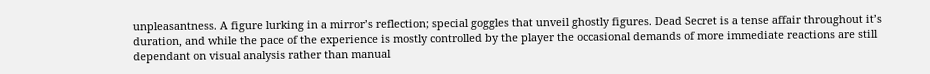unpleasantness. A figure lurking in a mirror’s reflection; special goggles that unveil ghostly figures. Dead Secret is a tense affair throughout it’s duration, and while the pace of the experience is mostly controlled by the player the occasional demands of more immediate reactions are still dependant on visual analysis rather than manual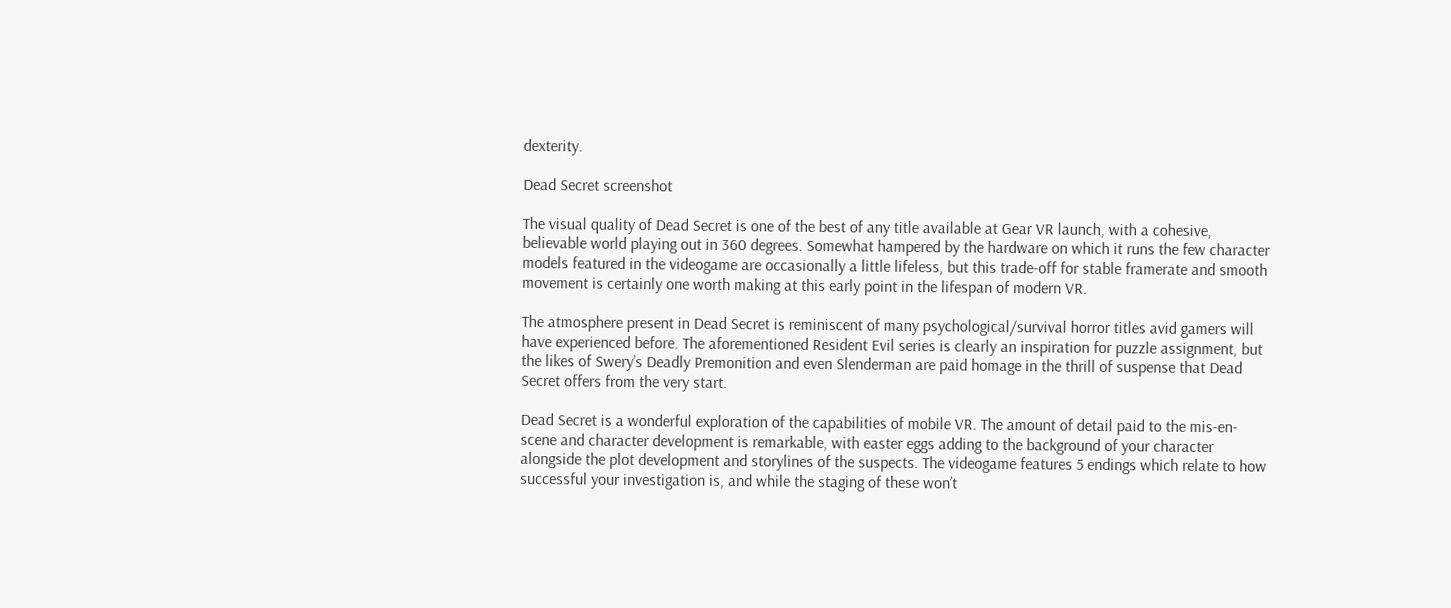dexterity.

Dead Secret screenshot

The visual quality of Dead Secret is one of the best of any title available at Gear VR launch, with a cohesive, believable world playing out in 360 degrees. Somewhat hampered by the hardware on which it runs the few character models featured in the videogame are occasionally a little lifeless, but this trade-off for stable framerate and smooth movement is certainly one worth making at this early point in the lifespan of modern VR.

The atmosphere present in Dead Secret is reminiscent of many psychological/survival horror titles avid gamers will have experienced before. The aforementioned Resident Evil series is clearly an inspiration for puzzle assignment, but the likes of Swery’s Deadly Premonition and even Slenderman are paid homage in the thrill of suspense that Dead Secret offers from the very start.

Dead Secret is a wonderful exploration of the capabilities of mobile VR. The amount of detail paid to the mis-en-scene and character development is remarkable, with easter eggs adding to the background of your character alongside the plot development and storylines of the suspects. The videogame features 5 endings which relate to how successful your investigation is, and while the staging of these won’t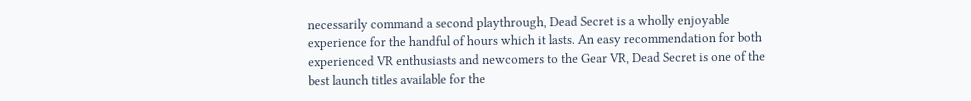necessarily command a second playthrough, Dead Secret is a wholly enjoyable experience for the handful of hours which it lasts. An easy recommendation for both experienced VR enthusiasts and newcomers to the Gear VR, Dead Secret is one of the best launch titles available for the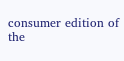consumer edition of the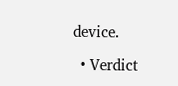device.

  • Verdict